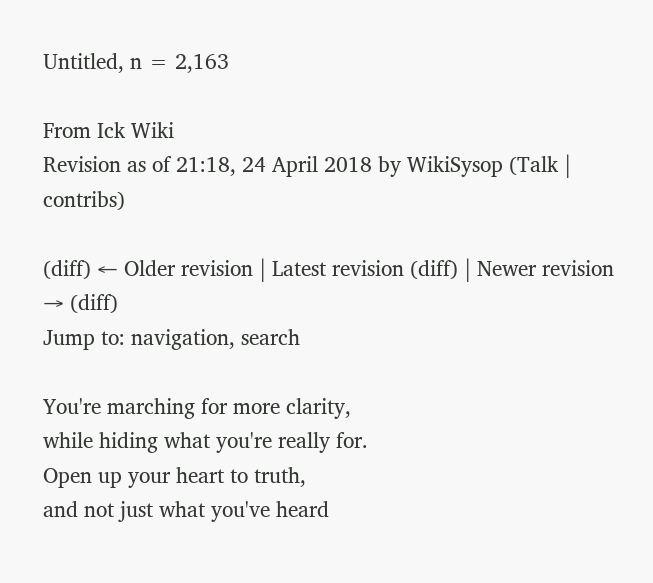Untitled, n = 2,163

From Ick Wiki
Revision as of 21:18, 24 April 2018 by WikiSysop (Talk | contribs)

(diff) ← Older revision | Latest revision (diff) | Newer revision → (diff)
Jump to: navigation, search

You're marching for more clarity,
while hiding what you're really for.
Open up your heart to truth,
and not just what you've heard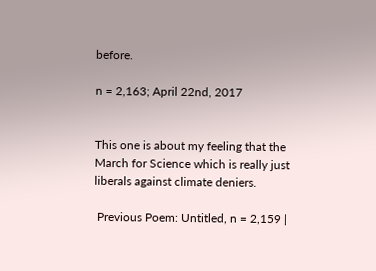before.

n = 2,163; April 22nd, 2017


This one is about my feeling that the March for Science which is really just liberals against climate deniers.

 Previous Poem: Untitled, n = 2,159 |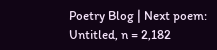Poetry Blog | Next poem: Untitled, n = 2,182